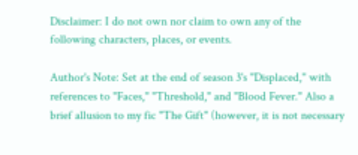Disclaimer: I do not own nor claim to own any of the following characters, places, or events.

Author's Note: Set at the end of season 3's "Displaced," with references to "Faces," "Threshold," and "Blood Fever." Also a brief allusion to my fic "The Gift" (however, it is not necessary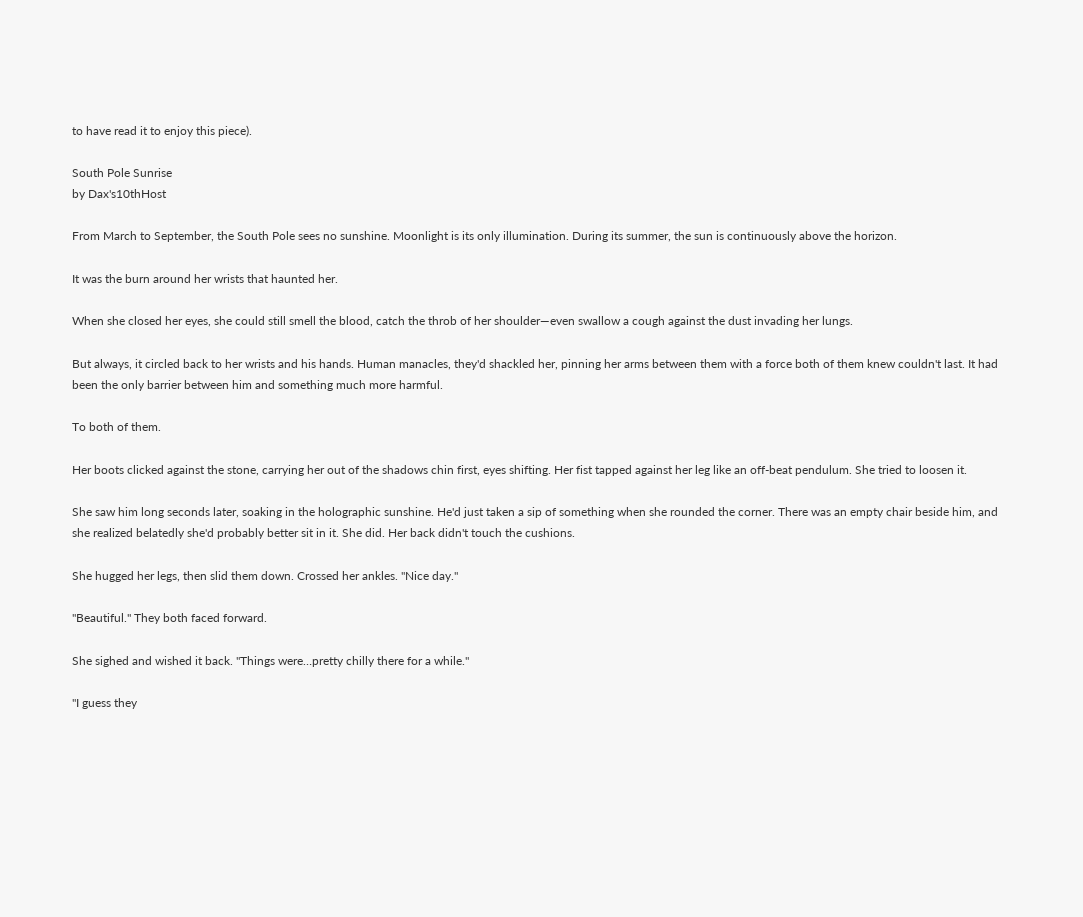to have read it to enjoy this piece).

South Pole Sunrise
by Dax's10thHost

From March to September, the South Pole sees no sunshine. Moonlight is its only illumination. During its summer, the sun is continuously above the horizon.

It was the burn around her wrists that haunted her.

When she closed her eyes, she could still smell the blood, catch the throb of her shoulder—even swallow a cough against the dust invading her lungs.

But always, it circled back to her wrists and his hands. Human manacles, they'd shackled her, pinning her arms between them with a force both of them knew couldn't last. It had been the only barrier between him and something much more harmful.

To both of them.

Her boots clicked against the stone, carrying her out of the shadows chin first, eyes shifting. Her fist tapped against her leg like an off-beat pendulum. She tried to loosen it.

She saw him long seconds later, soaking in the holographic sunshine. He'd just taken a sip of something when she rounded the corner. There was an empty chair beside him, and she realized belatedly she'd probably better sit in it. She did. Her back didn't touch the cushions.

She hugged her legs, then slid them down. Crossed her ankles. "Nice day."

"Beautiful." They both faced forward.

She sighed and wished it back. "Things were…pretty chilly there for a while."

"I guess they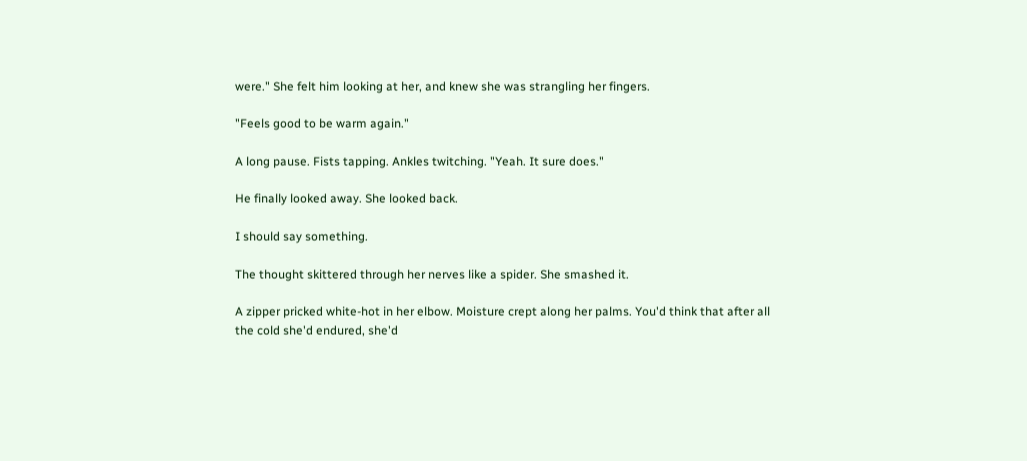were." She felt him looking at her, and knew she was strangling her fingers.

"Feels good to be warm again."

A long pause. Fists tapping. Ankles twitching. "Yeah. It sure does."

He finally looked away. She looked back.

I should say something.

The thought skittered through her nerves like a spider. She smashed it.

A zipper pricked white-hot in her elbow. Moisture crept along her palms. You'd think that after all the cold she'd endured, she'd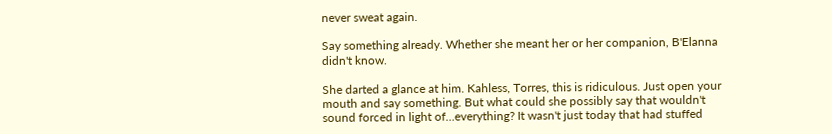never sweat again.

Say something already. Whether she meant her or her companion, B'Elanna didn't know.

She darted a glance at him. Kahless, Torres, this is ridiculous. Just open your mouth and say something. But what could she possibly say that wouldn't sound forced in light of…everything? It wasn't just today that had stuffed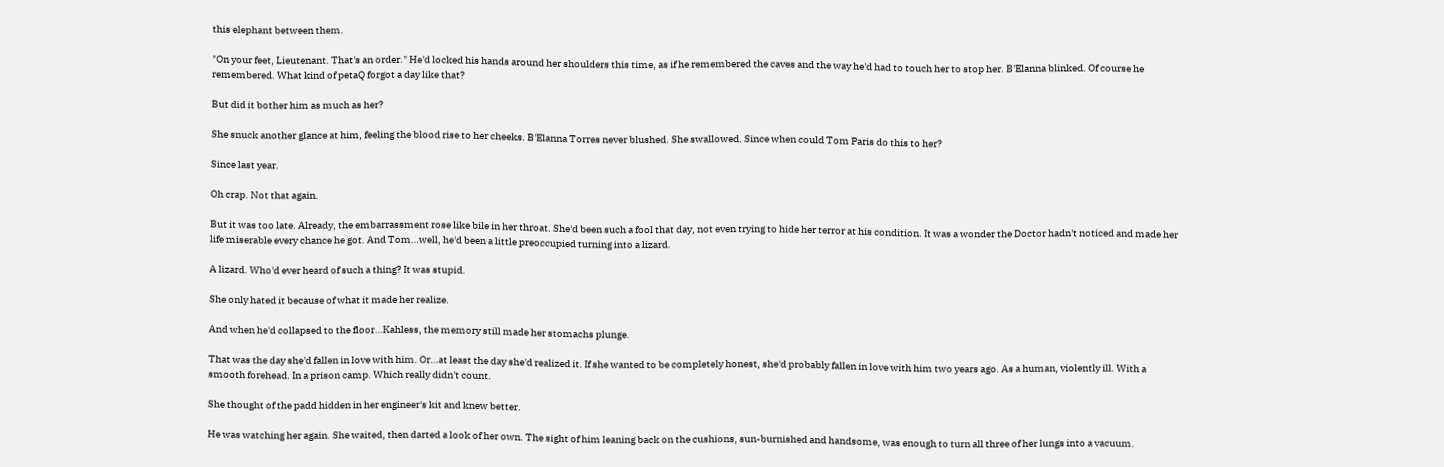this elephant between them.

"On your feet, Lieutenant. That's an order." He'd locked his hands around her shoulders this time, as if he remembered the caves and the way he'd had to touch her to stop her. B'Elanna blinked. Of course he remembered. What kind of petaQ forgot a day like that?

But did it bother him as much as her?

She snuck another glance at him, feeling the blood rise to her cheeks. B'Elanna Torres never blushed. She swallowed. Since when could Tom Paris do this to her?

Since last year.

Oh crap. Not that again.

But it was too late. Already, the embarrassment rose like bile in her throat. She'd been such a fool that day, not even trying to hide her terror at his condition. It was a wonder the Doctor hadn't noticed and made her life miserable every chance he got. And Tom…well, he'd been a little preoccupied turning into a lizard.

A lizard. Who'd ever heard of such a thing? It was stupid.

She only hated it because of what it made her realize.

And when he'd collapsed to the floor…Kahless, the memory still made her stomachs plunge.

That was the day she'd fallen in love with him. Or…at least the day she'd realized it. If she wanted to be completely honest, she'd probably fallen in love with him two years ago. As a human, violently ill. With a smooth forehead. In a prison camp. Which really didn't count.

She thought of the padd hidden in her engineer's kit and knew better.

He was watching her again. She waited, then darted a look of her own. The sight of him leaning back on the cushions, sun-burnished and handsome, was enough to turn all three of her lungs into a vacuum.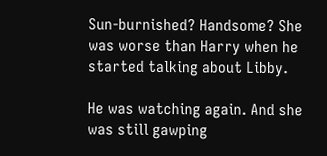Sun-burnished? Handsome? She was worse than Harry when he started talking about Libby.

He was watching again. And she was still gawping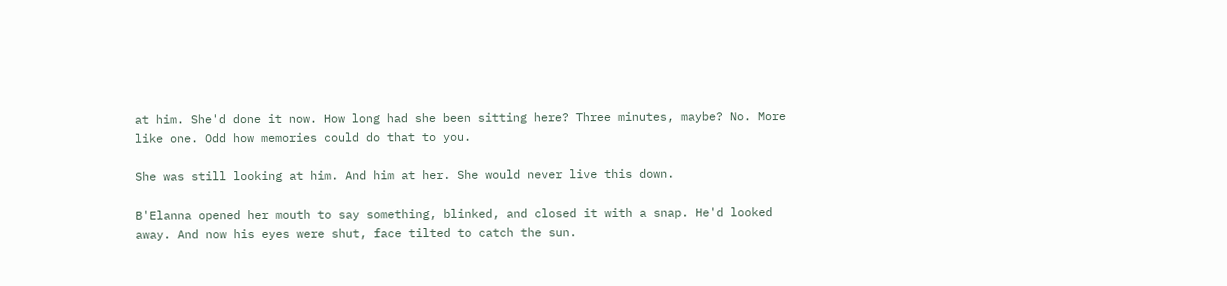at him. She'd done it now. How long had she been sitting here? Three minutes, maybe? No. More like one. Odd how memories could do that to you.

She was still looking at him. And him at her. She would never live this down.

B'Elanna opened her mouth to say something, blinked, and closed it with a snap. He'd looked away. And now his eyes were shut, face tilted to catch the sun.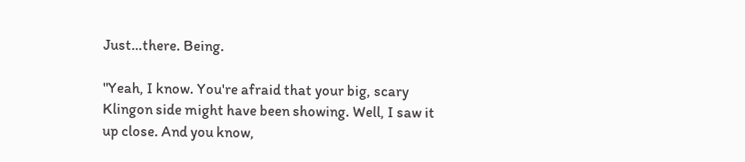Just…there. Being.

"Yeah, I know. You're afraid that your big, scary Klingon side might have been showing. Well, I saw it up close. And you know,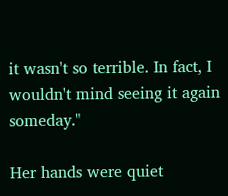it wasn't so terrible. In fact, I wouldn't mind seeing it again someday."

Her hands were quiet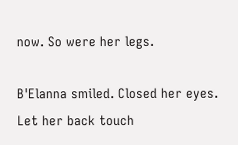now. So were her legs.

B'Elanna smiled. Closed her eyes. Let her back touch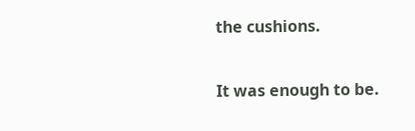the cushions.

It was enough to be.